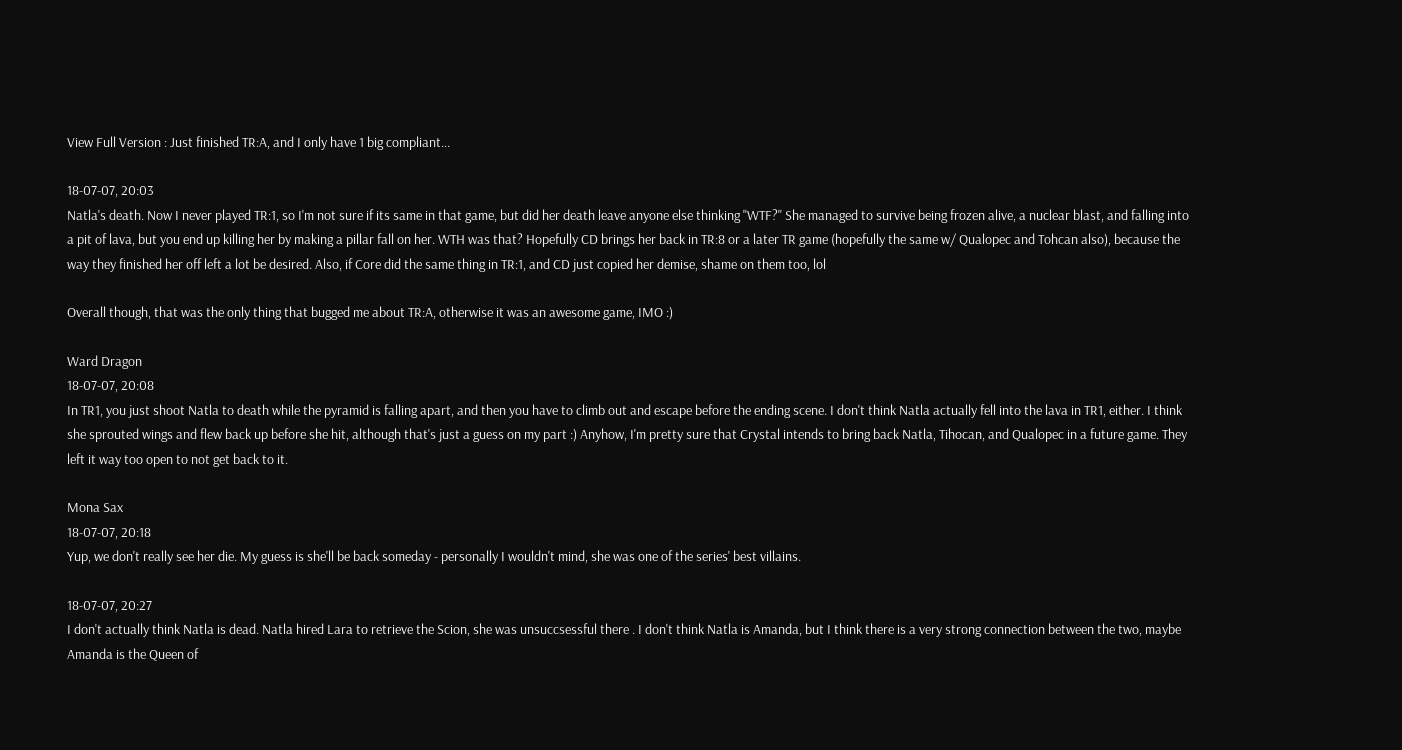View Full Version : Just finished TR:A, and I only have 1 big compliant...

18-07-07, 20:03
Natla's death. Now I never played TR:1, so I'm not sure if its same in that game, but did her death leave anyone else thinking "WTF?" She managed to survive being frozen alive, a nuclear blast, and falling into a pit of lava, but you end up killing her by making a pillar fall on her. WTH was that? Hopefully CD brings her back in TR:8 or a later TR game (hopefully the same w/ Qualopec and Tohcan also), because the way they finished her off left a lot be desired. Also, if Core did the same thing in TR:1, and CD just copied her demise, shame on them too, lol

Overall though, that was the only thing that bugged me about TR:A, otherwise it was an awesome game, IMO :)

Ward Dragon
18-07-07, 20:08
In TR1, you just shoot Natla to death while the pyramid is falling apart, and then you have to climb out and escape before the ending scene. I don't think Natla actually fell into the lava in TR1, either. I think she sprouted wings and flew back up before she hit, although that's just a guess on my part :) Anyhow, I'm pretty sure that Crystal intends to bring back Natla, Tihocan, and Qualopec in a future game. They left it way too open to not get back to it.

Mona Sax
18-07-07, 20:18
Yup, we don't really see her die. My guess is she'll be back someday - personally I wouldn't mind, she was one of the series' best villains.

18-07-07, 20:27
I don't actually think Natla is dead. Natla hired Lara to retrieve the Scion, she was unsuccsessful there . I don't think Natla is Amanda, but I think there is a very strong connection between the two, maybe Amanda is the Queen of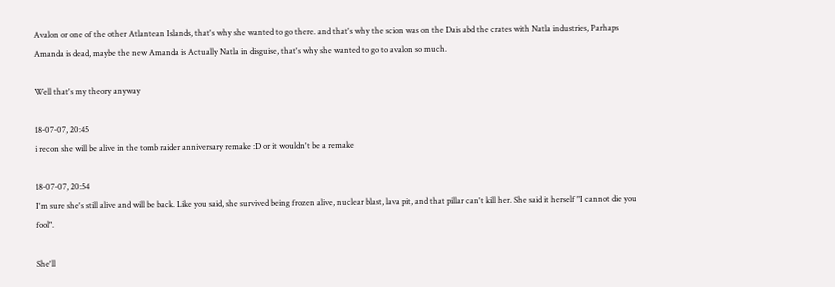Avalon or one of the other Atlantean Islands, that's why she wanted to go there. and that's why the scion was on the Dais abd the crates with Natla industries, Parhaps Amanda is dead, maybe the new Amanda is Actually Natla in disguise, that's why she wanted to go to avalon so much.

Well that's my theory anyway

18-07-07, 20:45
i recon she will be alive in the tomb raider anniversary remake :D or it wouldn't be a remake

18-07-07, 20:54
I'm sure she's still alive and will be back. Like you said, she survived being frozen alive, nuclear blast, lava pit, and that pillar can't kill her. She said it herself "I cannot die you fool".

She'll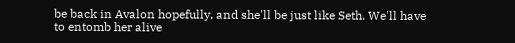be back in Avalon hopefully, and she'll be just like Seth. We'll have to entomb her alive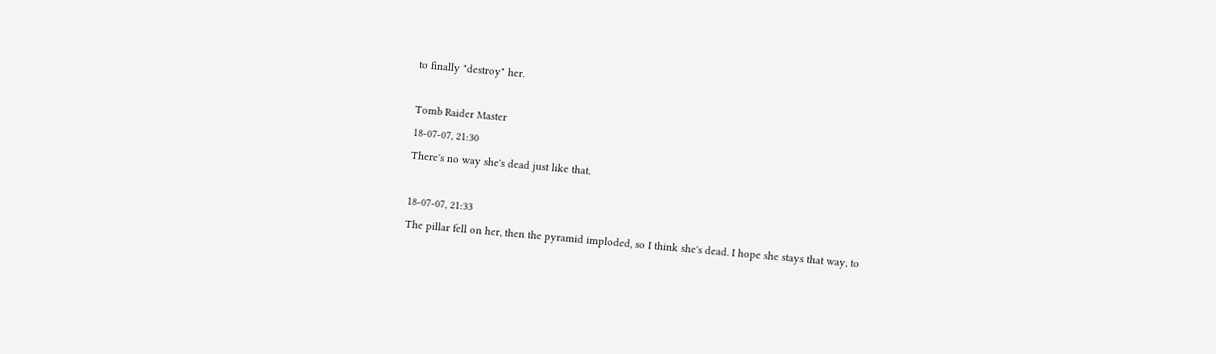to finally "destroy" her.

Tomb Raider Master
18-07-07, 21:30
There's no way she's dead just like that.

18-07-07, 21:33
The pillar fell on her, then the pyramid imploded, so I think she's dead. I hope she stays that way, to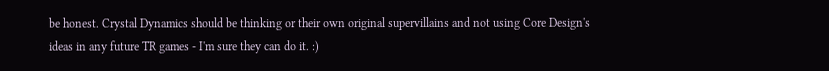be honest. Crystal Dynamics should be thinking or their own original supervillains and not using Core Design's ideas in any future TR games - I'm sure they can do it. :)